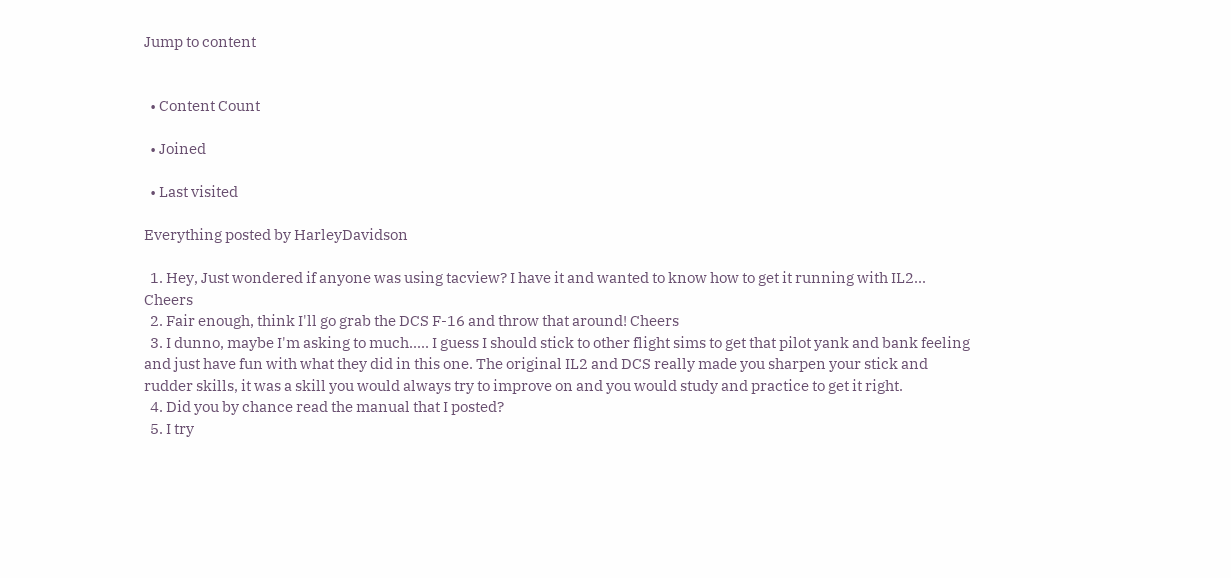Jump to content


  • Content Count

  • Joined

  • Last visited

Everything posted by HarleyDavidson

  1. Hey, Just wondered if anyone was using tacview? I have it and wanted to know how to get it running with IL2... Cheers
  2. Fair enough, think I'll go grab the DCS F-16 and throw that around! Cheers
  3. I dunno, maybe I'm asking to much..... I guess I should stick to other flight sims to get that pilot yank and bank feeling and just have fun with what they did in this one. The original IL2 and DCS really made you sharpen your stick and rudder skills, it was a skill you would always try to improve on and you would study and practice to get it right.
  4. Did you by chance read the manual that I posted?
  5. I try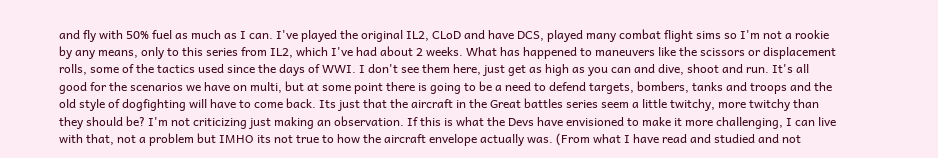and fly with 50% fuel as much as I can. I've played the original IL2, CLoD and have DCS, played many combat flight sims so I'm not a rookie by any means, only to this series from IL2, which I've had about 2 weeks. What has happened to maneuvers like the scissors or displacement rolls, some of the tactics used since the days of WWI. I don't see them here, just get as high as you can and dive, shoot and run. It's all good for the scenarios we have on multi, but at some point there is going to be a need to defend targets, bombers, tanks and troops and the old style of dogfighting will have to come back. Its just that the aircraft in the Great battles series seem a little twitchy, more twitchy than they should be? I'm not criticizing just making an observation. If this is what the Devs have envisioned to make it more challenging, I can live with that, not a problem but IMHO its not true to how the aircraft envelope actually was. (From what I have read and studied and not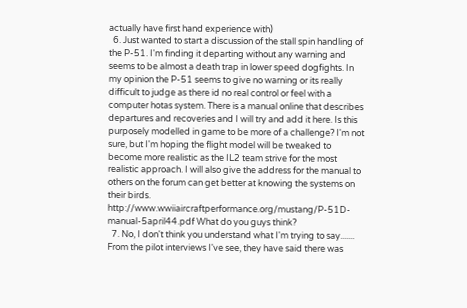actually have first hand experience with)
  6. Just wanted to start a discussion of the stall spin handling of the P-51. I'm finding it departing without any warning and seems to be almost a death trap in lower speed dogfights. In my opinion the P-51 seems to give no warning or its really difficult to judge as there id no real control or feel with a computer hotas system. There is a manual online that describes departures and recoveries and I will try and add it here. Is this purposely modelled in game to be more of a challenge? I'm not sure, but I'm hoping the flight model will be tweaked to become more realistic as the IL2 team strive for the most realistic approach. I will also give the address for the manual to others on the forum can get better at knowing the systems on their birds. http://www.wwiiaircraftperformance.org/mustang/P-51D-manual-5april44.pdf What do you guys think?
  7. No, I don't think you understand what I'm trying to say....... From the pilot interviews I've see, they have said there was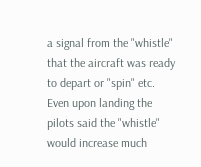a signal from the "whistle" that the aircraft was ready to depart or "spin" etc. Even upon landing the pilots said the "whistle" would increase much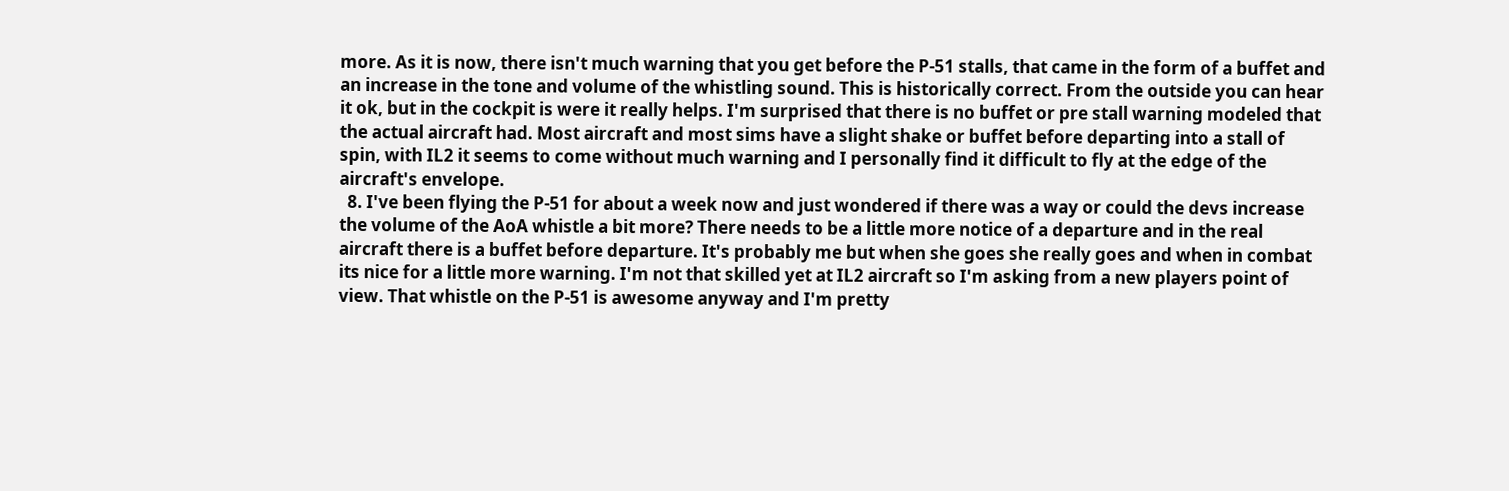more. As it is now, there isn't much warning that you get before the P-51 stalls, that came in the form of a buffet and an increase in the tone and volume of the whistling sound. This is historically correct. From the outside you can hear it ok, but in the cockpit is were it really helps. I'm surprised that there is no buffet or pre stall warning modeled that the actual aircraft had. Most aircraft and most sims have a slight shake or buffet before departing into a stall of spin, with IL2 it seems to come without much warning and I personally find it difficult to fly at the edge of the aircraft's envelope.
  8. I've been flying the P-51 for about a week now and just wondered if there was a way or could the devs increase the volume of the AoA whistle a bit more? There needs to be a little more notice of a departure and in the real aircraft there is a buffet before departure. It's probably me but when she goes she really goes and when in combat its nice for a little more warning. I'm not that skilled yet at IL2 aircraft so I'm asking from a new players point of view. That whistle on the P-51 is awesome anyway and I'm pretty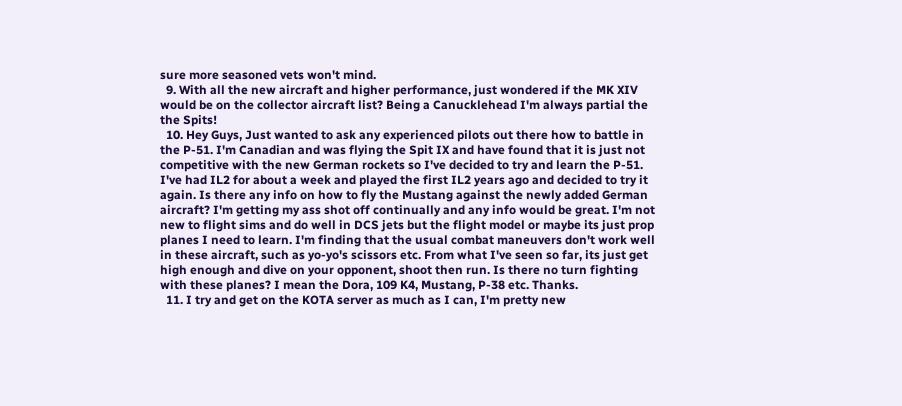sure more seasoned vets won't mind.
  9. With all the new aircraft and higher performance, just wondered if the MK XIV would be on the collector aircraft list? Being a Canucklehead I'm always partial the the Spits!
  10. Hey Guys, Just wanted to ask any experienced pilots out there how to battle in the P-51. I'm Canadian and was flying the Spit IX and have found that it is just not competitive with the new German rockets so I've decided to try and learn the P-51. I've had IL2 for about a week and played the first IL2 years ago and decided to try it again. Is there any info on how to fly the Mustang against the newly added German aircraft? I'm getting my ass shot off continually and any info would be great. I'm not new to flight sims and do well in DCS jets but the flight model or maybe its just prop planes I need to learn. I'm finding that the usual combat maneuvers don't work well in these aircraft, such as yo-yo's scissors etc. From what I've seen so far, its just get high enough and dive on your opponent, shoot then run. Is there no turn fighting with these planes? I mean the Dora, 109 K4, Mustang, P-38 etc. Thanks.
  11. I try and get on the KOTA server as much as I can, I'm pretty new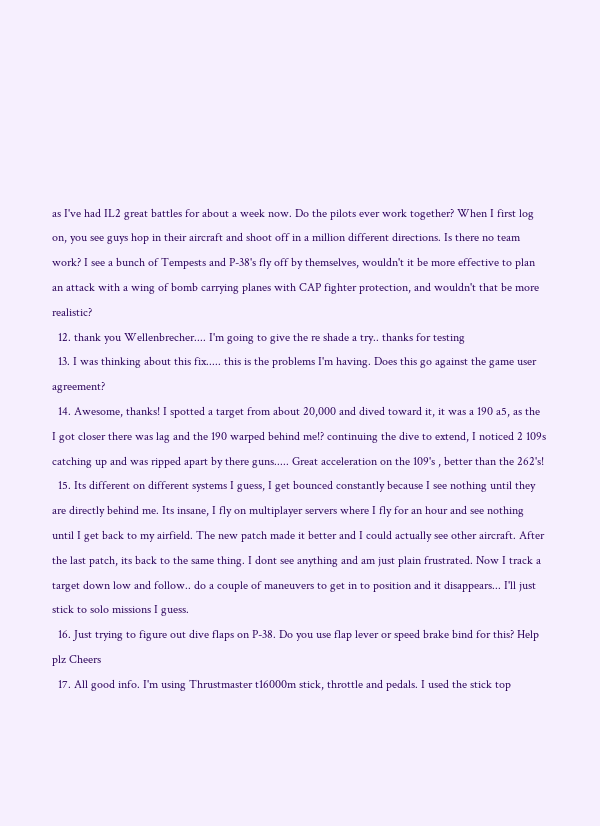as I've had IL2 great battles for about a week now. Do the pilots ever work together? When I first log on, you see guys hop in their aircraft and shoot off in a million different directions. Is there no team work? I see a bunch of Tempests and P-38's fly off by themselves, wouldn't it be more effective to plan an attack with a wing of bomb carrying planes with CAP fighter protection, and wouldn't that be more realistic?
  12. thank you Wellenbrecher.... I'm going to give the re shade a try.. thanks for testing
  13. I was thinking about this fix..... this is the problems I'm having. Does this go against the game user agreement?
  14. Awesome, thanks! I spotted a target from about 20,000 and dived toward it, it was a 190 a5, as the I got closer there was lag and the 190 warped behind me!? continuing the dive to extend, I noticed 2 109s catching up and was ripped apart by there guns..... Great acceleration on the 109's , better than the 262's!
  15. Its different on different systems I guess, I get bounced constantly because I see nothing until they are directly behind me. Its insane, I fly on multiplayer servers where I fly for an hour and see nothing until I get back to my airfield. The new patch made it better and I could actually see other aircraft. After the last patch, its back to the same thing. I dont see anything and am just plain frustrated. Now I track a target down low and follow.. do a couple of maneuvers to get in to position and it disappears... I'll just stick to solo missions I guess.
  16. Just trying to figure out dive flaps on P-38. Do you use flap lever or speed brake bind for this? Help plz Cheers
  17. All good info. I'm using Thrustmaster t16000m stick, throttle and pedals. I used the stick top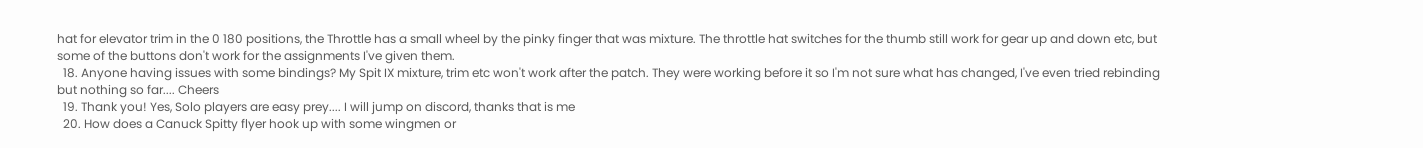hat for elevator trim in the 0 180 positions, the Throttle has a small wheel by the pinky finger that was mixture. The throttle hat switches for the thumb still work for gear up and down etc, but some of the buttons don't work for the assignments I've given them.
  18. Anyone having issues with some bindings? My Spit IX mixture, trim etc won't work after the patch. They were working before it so I'm not sure what has changed, I've even tried rebinding but nothing so far.... Cheers
  19. Thank you! Yes, Solo players are easy prey.... I will jump on discord, thanks that is me
  20. How does a Canuck Spitty flyer hook up with some wingmen or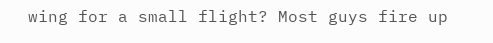wing for a small flight? Most guys fire up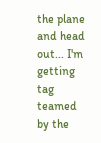the plane and head out... I'm getting tag teamed by the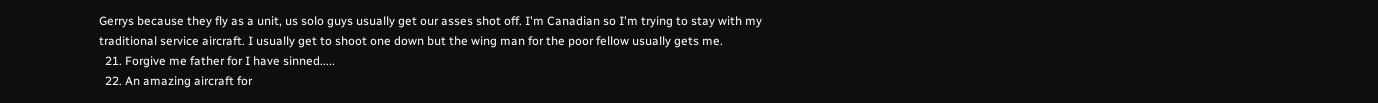Gerrys because they fly as a unit, us solo guys usually get our asses shot off. I'm Canadian so I'm trying to stay with my traditional service aircraft. I usually get to shoot one down but the wing man for the poor fellow usually gets me.
  21. Forgive me father for I have sinned.....
  22. An amazing aircraft for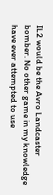IL2 would be the Avro Landcaster bomber. No other game in my knowledge have ever attempted to use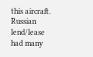this aircraft. Russian lend/lease had many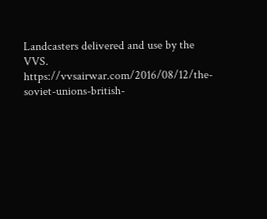Landcasters delivered and use by the VVS. https://vvsairwar.com/2016/08/12/the-soviet-unions-british-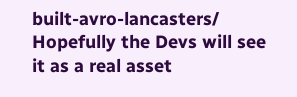built-avro-lancasters/ Hopefully the Devs will see it as a real asset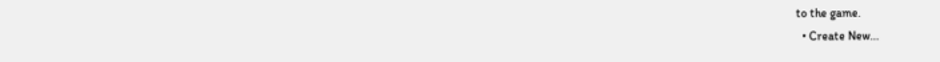to the game.
  • Create New...